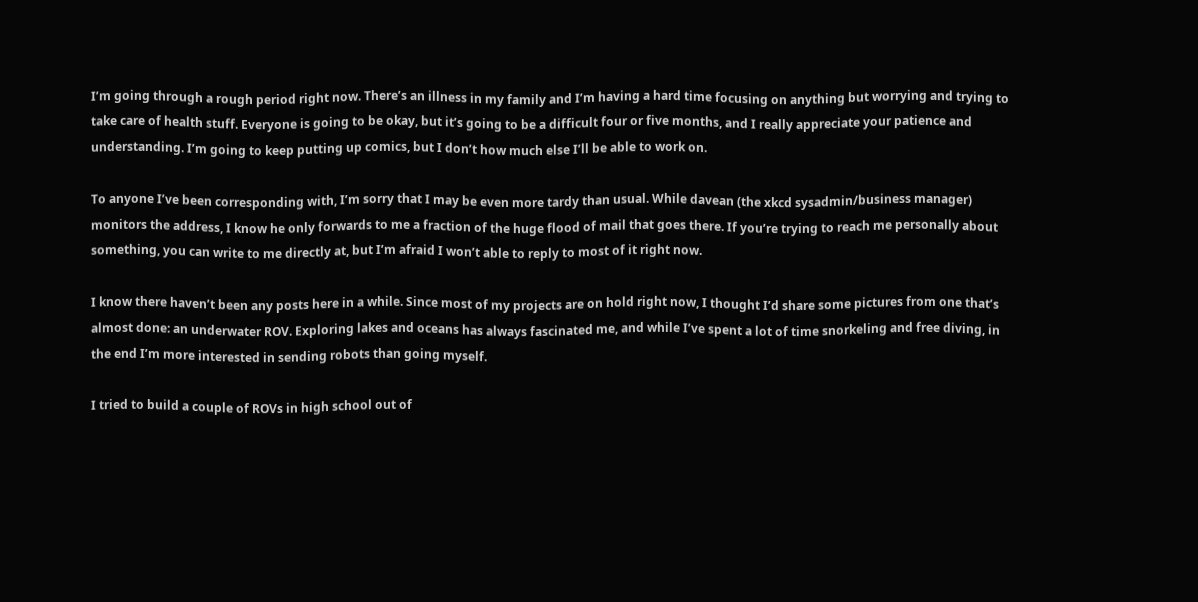I’m going through a rough period right now. There’s an illness in my family and I’m having a hard time focusing on anything but worrying and trying to take care of health stuff. Everyone is going to be okay, but it’s going to be a difficult four or five months, and I really appreciate your patience and understanding. I’m going to keep putting up comics, but I don’t how much else I’ll be able to work on.

To anyone I’ve been corresponding with, I’m sorry that I may be even more tardy than usual. While davean (the xkcd sysadmin/business manager) monitors the address, I know he only forwards to me a fraction of the huge flood of mail that goes there. If you’re trying to reach me personally about something, you can write to me directly at, but I’m afraid I won’t able to reply to most of it right now.

I know there haven’t been any posts here in a while. Since most of my projects are on hold right now, I thought I’d share some pictures from one that’s almost done: an underwater ROV. Exploring lakes and oceans has always fascinated me, and while I’ve spent a lot of time snorkeling and free diving, in the end I’m more interested in sending robots than going myself.

I tried to build a couple of ROVs in high school out of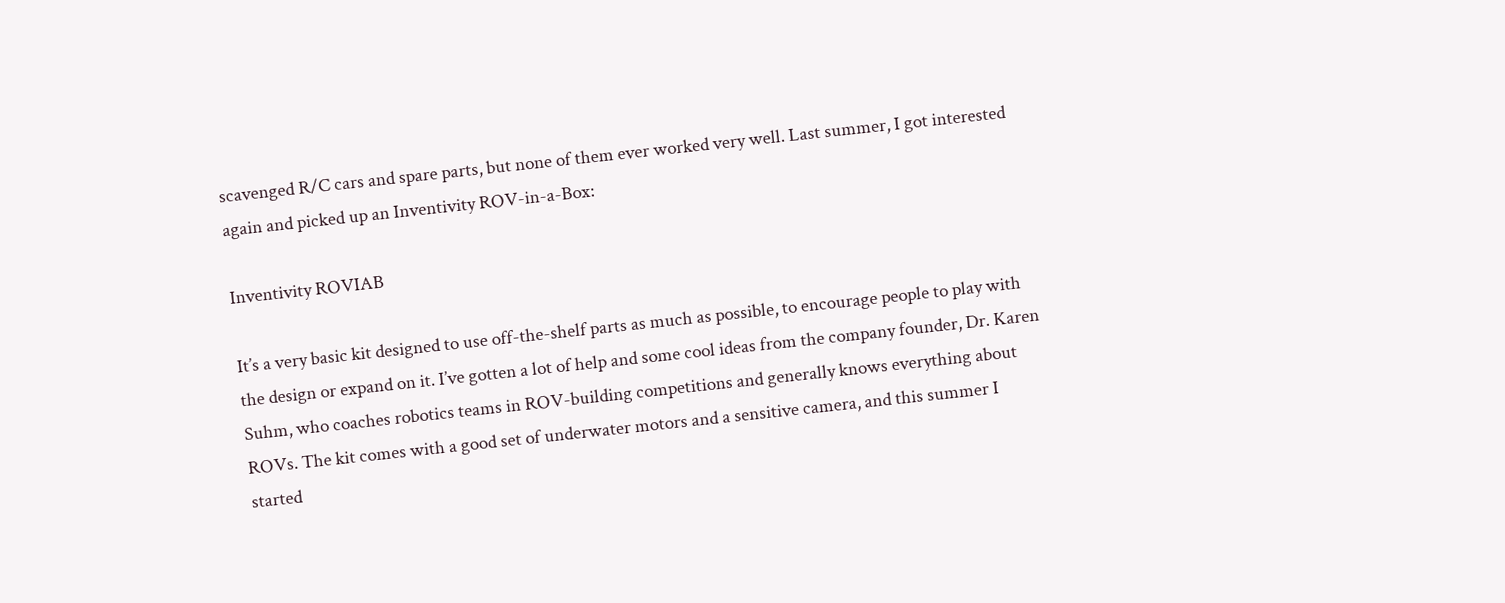scavenged R/C cars and spare parts, but none of them ever worked very well. Last summer, I got interested again and picked up an Inventivity ROV-in-a-Box:

Inventivity ROVIAB

It’s a very basic kit designed to use off-the-shelf parts as much as possible, to encourage people to play with the design or expand on it. I’ve gotten a lot of help and some cool ideas from the company founder, Dr. Karen Suhm, who coaches robotics teams in ROV-building competitions and generally knows everything about ROVs. The kit comes with a good set of underwater motors and a sensitive camera, and this summer I started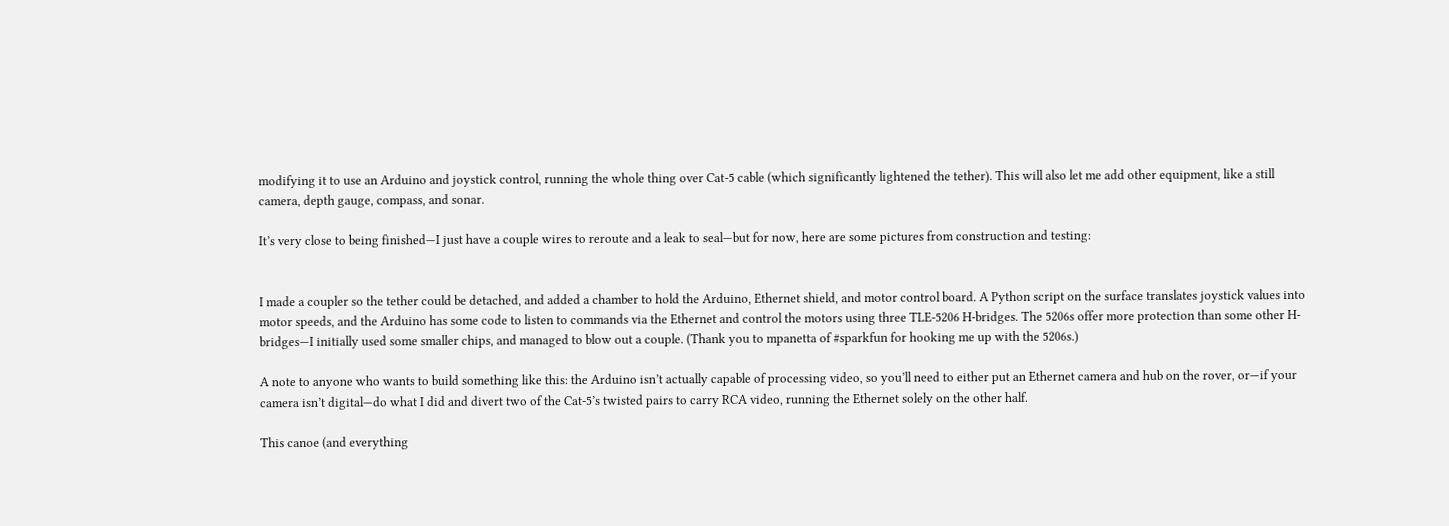modifying it to use an Arduino and joystick control, running the whole thing over Cat-5 cable (which significantly lightened the tether). This will also let me add other equipment, like a still camera, depth gauge, compass, and sonar.

It’s very close to being finished—I just have a couple wires to reroute and a leak to seal—but for now, here are some pictures from construction and testing:


I made a coupler so the tether could be detached, and added a chamber to hold the Arduino, Ethernet shield, and motor control board. A Python script on the surface translates joystick values into motor speeds, and the Arduino has some code to listen to commands via the Ethernet and control the motors using three TLE-5206 H-bridges. The 5206s offer more protection than some other H-bridges—I initially used some smaller chips, and managed to blow out a couple. (Thank you to mpanetta of #sparkfun for hooking me up with the 5206s.)

A note to anyone who wants to build something like this: the Arduino isn’t actually capable of processing video, so you’ll need to either put an Ethernet camera and hub on the rover, or—if your camera isn’t digital—do what I did and divert two of the Cat-5’s twisted pairs to carry RCA video, running the Ethernet solely on the other half.

This canoe (and everything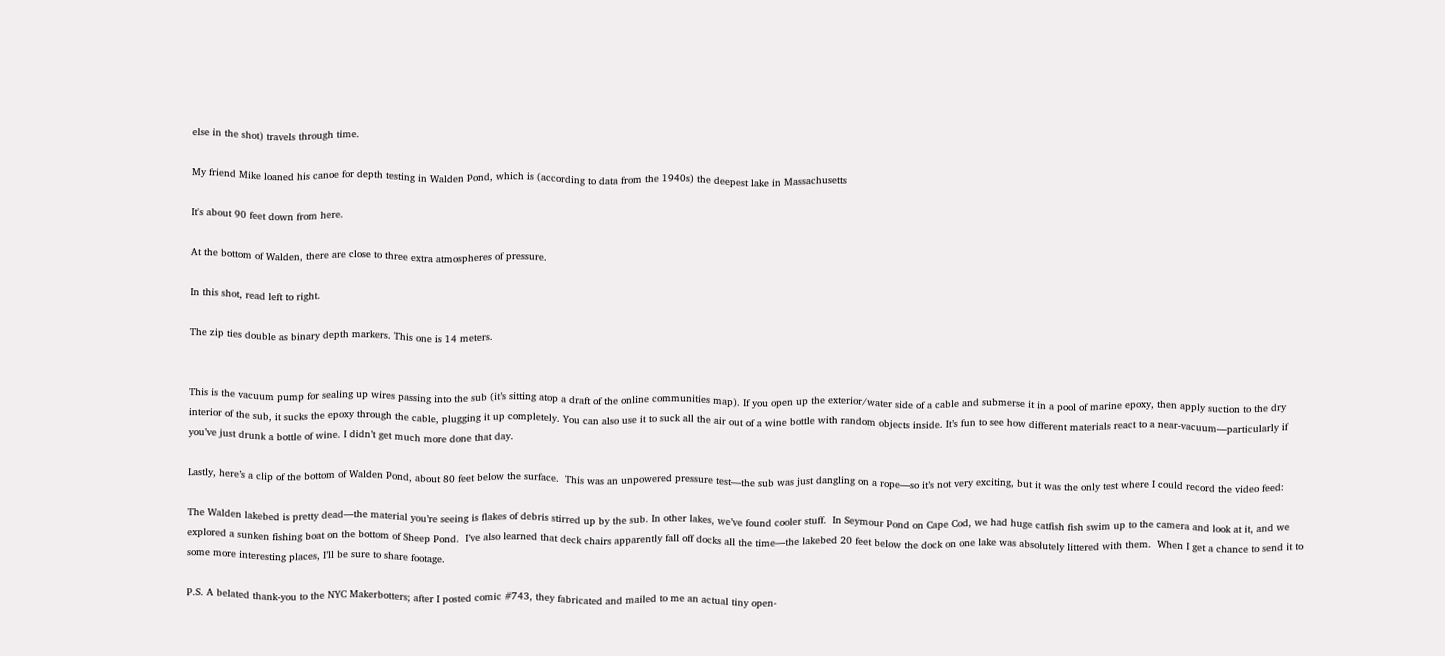else in the shot) travels through time.

My friend Mike loaned his canoe for depth testing in Walden Pond, which is (according to data from the 1940s) the deepest lake in Massachusetts

It's about 90 feet down from here.

At the bottom of Walden, there are close to three extra atmospheres of pressure.

In this shot, read left to right.

The zip ties double as binary depth markers. This one is 14 meters.


This is the vacuum pump for sealing up wires passing into the sub (it’s sitting atop a draft of the online communities map). If you open up the exterior/water side of a cable and submerse it in a pool of marine epoxy, then apply suction to the dry interior of the sub, it sucks the epoxy through the cable, plugging it up completely. You can also use it to suck all the air out of a wine bottle with random objects inside. It’s fun to see how different materials react to a near-vacuum—particularly if you’ve just drunk a bottle of wine. I didn’t get much more done that day.

Lastly, here’s a clip of the bottom of Walden Pond, about 80 feet below the surface.  This was an unpowered pressure test—the sub was just dangling on a rope—so it’s not very exciting, but it was the only test where I could record the video feed:

The Walden lakebed is pretty dead—the material you’re seeing is flakes of debris stirred up by the sub. In other lakes, we’ve found cooler stuff.  In Seymour Pond on Cape Cod, we had huge catfish fish swim up to the camera and look at it, and we explored a sunken fishing boat on the bottom of Sheep Pond.  I’ve also learned that deck chairs apparently fall off docks all the time—the lakebed 20 feet below the dock on one lake was absolutely littered with them.  When I get a chance to send it to some more interesting places, I’ll be sure to share footage.

P.S. A belated thank-you to the NYC Makerbotters; after I posted comic #743, they fabricated and mailed to me an actual tiny open-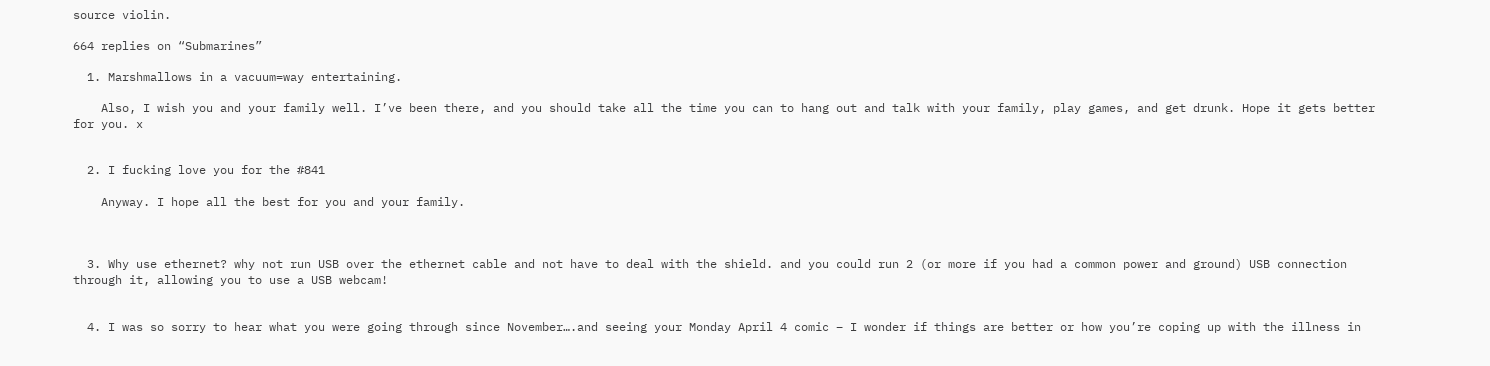source violin.

664 replies on “Submarines”

  1. Marshmallows in a vacuum=way entertaining.

    Also, I wish you and your family well. I’ve been there, and you should take all the time you can to hang out and talk with your family, play games, and get drunk. Hope it gets better for you. x


  2. I fucking love you for the #841

    Anyway. I hope all the best for you and your family.



  3. Why use ethernet? why not run USB over the ethernet cable and not have to deal with the shield. and you could run 2 (or more if you had a common power and ground) USB connection through it, allowing you to use a USB webcam!


  4. I was so sorry to hear what you were going through since November….and seeing your Monday April 4 comic – I wonder if things are better or how you’re coping up with the illness in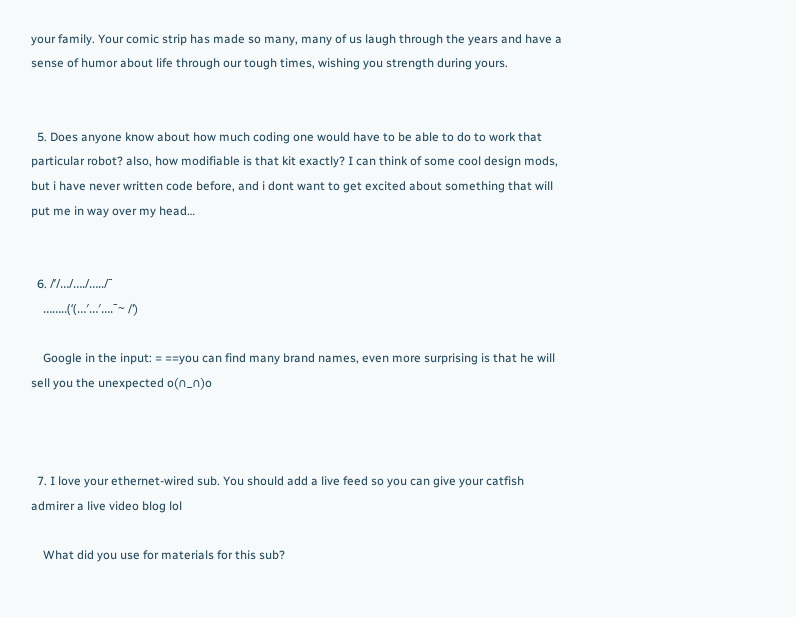your family. Your comic strip has made so many, many of us laugh through the years and have a sense of humor about life through our tough times, wishing you strength during yours.


  5. Does anyone know about how much coding one would have to be able to do to work that particular robot? also, how modifiable is that kit exactly? I can think of some cool design mods, but i have never written code before, and i dont want to get excited about something that will put me in way over my head…


  6. /’/…/…./…../ˉ
    ……..(‘(…′…′….ˉ~ /’)

    Google in the input: = ==you can find many brand names, even more surprising is that he will sell you the unexpected o(∩_∩)o



  7. I love your ethernet-wired sub. You should add a live feed so you can give your catfish admirer a live video blog lol

    What did you use for materials for this sub?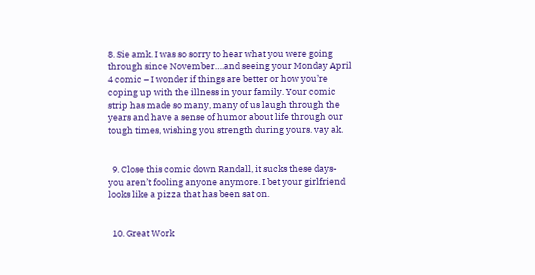8. Sie amk. I was so sorry to hear what you were going through since November….and seeing your Monday April 4 comic – I wonder if things are better or how you’re coping up with the illness in your family. Your comic strip has made so many, many of us laugh through the years and have a sense of humor about life through our tough times, wishing you strength during yours. vay ak.


  9. Close this comic down Randall, it sucks these days- you aren’t fooling anyone anymore. I bet your girlfriend looks like a pizza that has been sat on.


  10. Great Work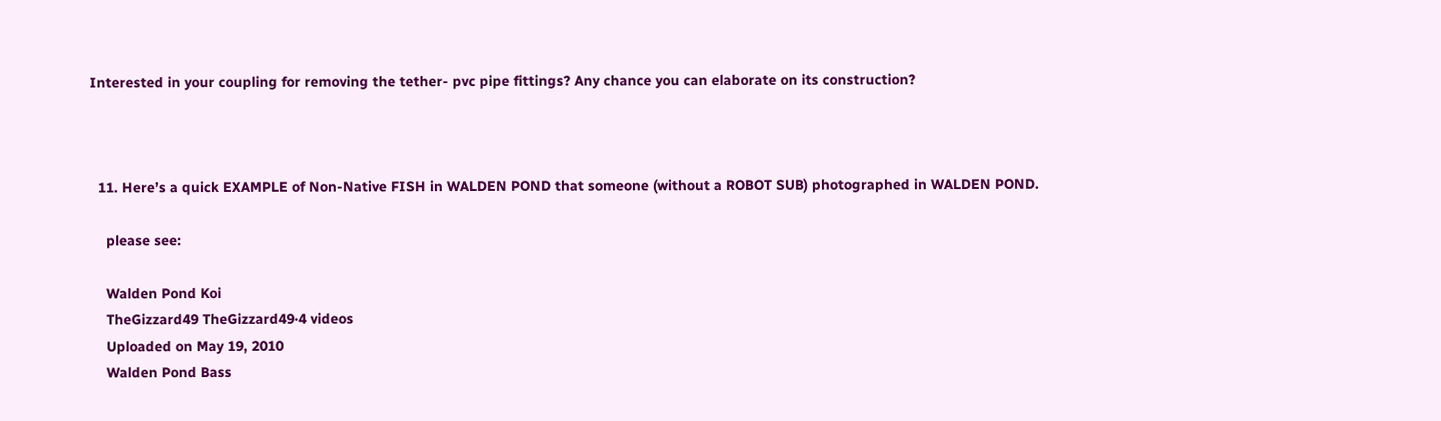Interested in your coupling for removing the tether- pvc pipe fittings? Any chance you can elaborate on its construction?



  11. Here’s a quick EXAMPLE of Non-Native FISH in WALDEN POND that someone (without a ROBOT SUB) photographed in WALDEN POND.

    please see:

    Walden Pond Koi
    TheGizzard49 TheGizzard49·4 videos
    Uploaded on May 19, 2010
    Walden Pond Bass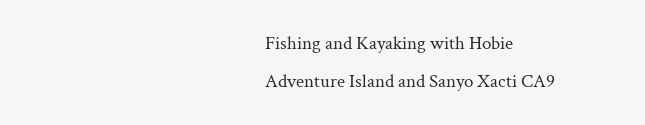Fishing and Kayaking with Hobie Adventure Island and Sanyo Xacti CA9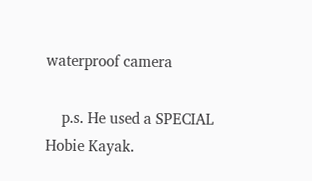waterproof camera

    p.s. He used a SPECIAL Hobie Kayak.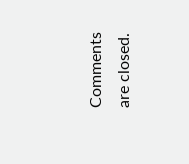Comments are closed.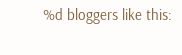%d bloggers like this: